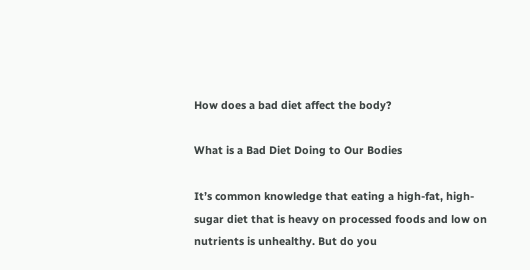How does a bad diet affect the body?

What is a Bad Diet Doing to Our Bodies

It’s common knowledge that eating a high-fat, high-sugar diet that is heavy on processed foods and low on nutrients is unhealthy. But do you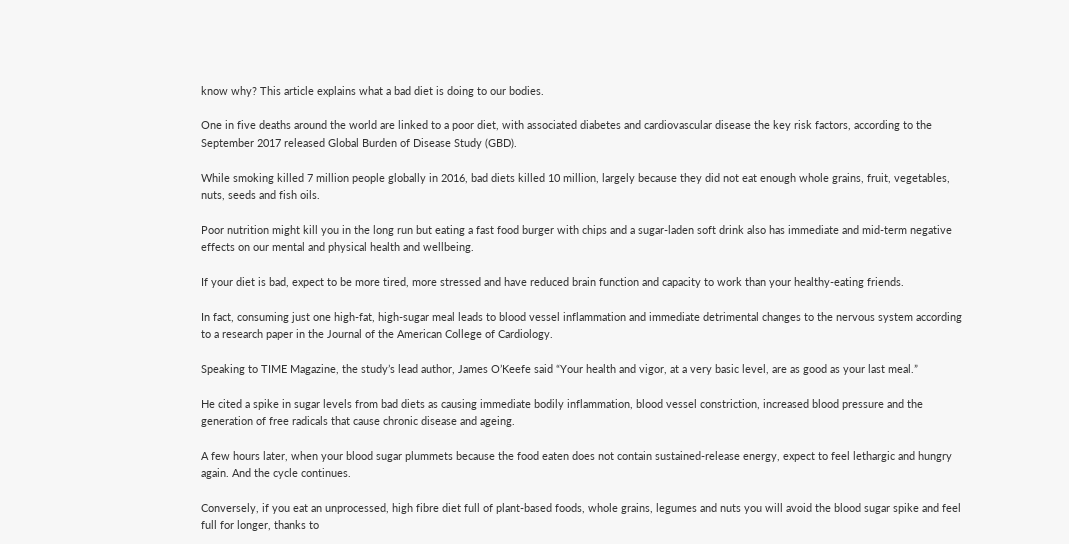know why? This article explains what a bad diet is doing to our bodies.

One in five deaths around the world are linked to a poor diet, with associated diabetes and cardiovascular disease the key risk factors, according to the September 2017 released Global Burden of Disease Study (GBD).

While smoking killed 7 million people globally in 2016, bad diets killed 10 million, largely because they did not eat enough whole grains, fruit, vegetables, nuts, seeds and fish oils.

Poor nutrition might kill you in the long run but eating a fast food burger with chips and a sugar-laden soft drink also has immediate and mid-term negative effects on our mental and physical health and wellbeing.

If your diet is bad, expect to be more tired, more stressed and have reduced brain function and capacity to work than your healthy-eating friends.

In fact, consuming just one high-fat, high-sugar meal leads to blood vessel inflammation and immediate detrimental changes to the nervous system according to a research paper in the Journal of the American College of Cardiology.

Speaking to TIME Magazine, the study’s lead author, James O’Keefe said “Your health and vigor, at a very basic level, are as good as your last meal.”

He cited a spike in sugar levels from bad diets as causing immediate bodily inflammation, blood vessel constriction, increased blood pressure and the generation of free radicals that cause chronic disease and ageing.

A few hours later, when your blood sugar plummets because the food eaten does not contain sustained-release energy, expect to feel lethargic and hungry again. And the cycle continues.

Conversely, if you eat an unprocessed, high fibre diet full of plant-based foods, whole grains, legumes and nuts you will avoid the blood sugar spike and feel full for longer, thanks to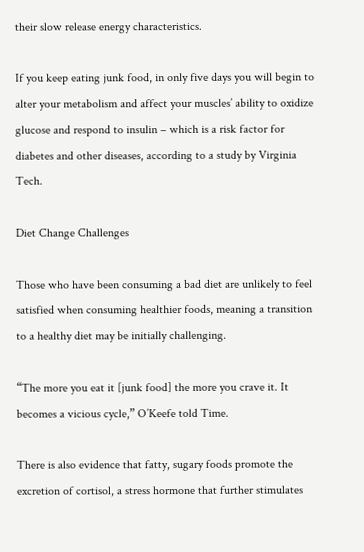their slow release energy characteristics.

If you keep eating junk food, in only five days you will begin to alter your metabolism and affect your muscles’ ability to oxidize glucose and respond to insulin – which is a risk factor for diabetes and other diseases, according to a study by Virginia Tech.

Diet Change Challenges

Those who have been consuming a bad diet are unlikely to feel satisfied when consuming healthier foods, meaning a transition to a healthy diet may be initially challenging.

“The more you eat it [junk food] the more you crave it. It becomes a vicious cycle,” O’Keefe told Time.

There is also evidence that fatty, sugary foods promote the excretion of cortisol, a stress hormone that further stimulates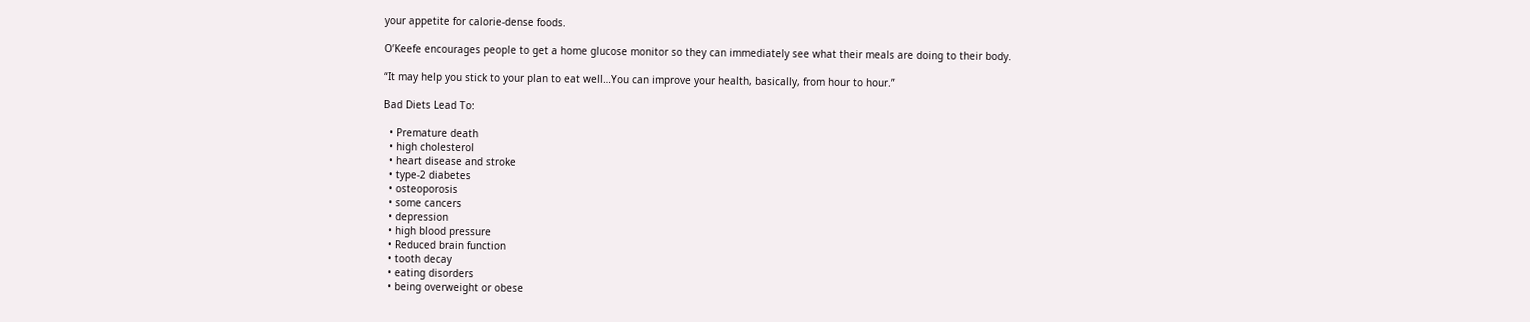your appetite for calorie-dense foods.

O’Keefe encourages people to get a home glucose monitor so they can immediately see what their meals are doing to their body.

“It may help you stick to your plan to eat well…You can improve your health, basically, from hour to hour.”

Bad Diets Lead To:

  • Premature death
  • high cholesterol
  • heart disease and stroke
  • type-2 diabetes
  • osteoporosis
  • some cancers
  • depression
  • high blood pressure
  • Reduced brain function
  • tooth decay
  • eating disorders
  • being overweight or obese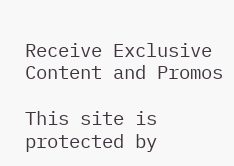Receive Exclusive Content and Promos

This site is protected by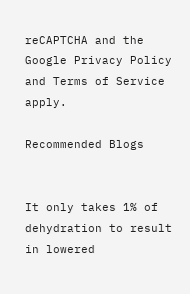reCAPTCHA and the Google Privacy Policy and Terms of Service apply.

Recommended Blogs


It only takes 1% of dehydration to result in lowered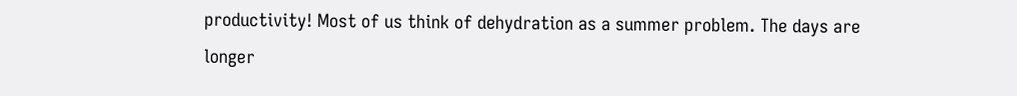productivity! Most of us think of dehydration as a summer problem. The days are longer